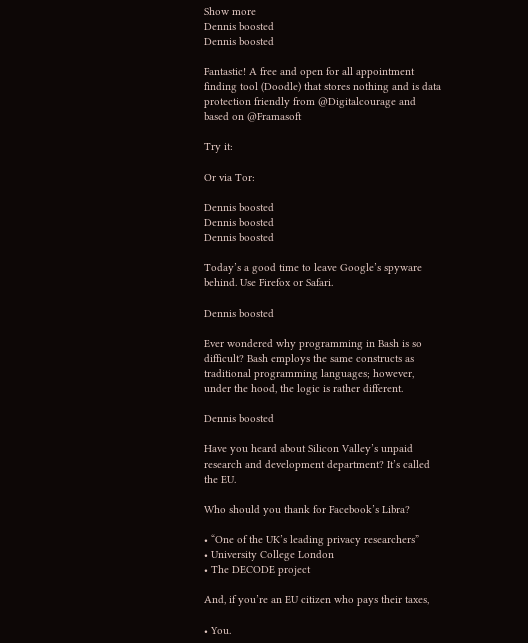Show more
Dennis boosted
Dennis boosted

Fantastic! A free and open for all appointment finding tool (Doodle) that stores nothing and is data protection friendly from @Digitalcourage and based on @Framasoft

Try it:

Or via Tor:

Dennis boosted
Dennis boosted
Dennis boosted

Today’s a good time to leave Google’s spyware behind. Use Firefox or Safari.

Dennis boosted

Ever wondered why programming in Bash is so difficult? Bash employs the same constructs as traditional programming languages; however, under the hood, the logic is rather different.

Dennis boosted

Have you heard about Silicon Valley’s unpaid research and development department? It’s called the EU.

Who should you thank for Facebook’s Libra?

• “One of the UK’s leading privacy researchers”
• University College London
• The DECODE project

And, if you’re an EU citizen who pays their taxes,

• You.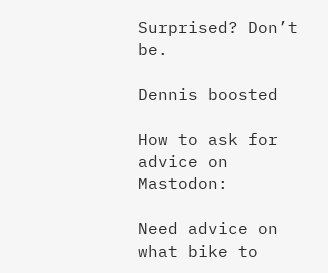Surprised? Don’t be.

Dennis boosted

How to ask for advice on Mastodon:

Need advice on what bike to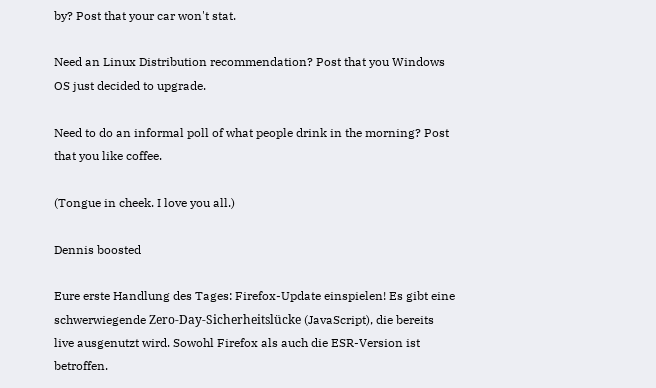by? Post that your car won't stat.

Need an Linux Distribution recommendation? Post that you Windows OS just decided to upgrade.

Need to do an informal poll of what people drink in the morning? Post that you like coffee.

(Tongue in cheek. I love you all.)

Dennis boosted

Eure erste Handlung des Tages: Firefox-Update einspielen! Es gibt eine schwerwiegende Zero-Day-Sicherheitslücke (JavaScript), die bereits live ausgenutzt wird. Sowohl Firefox als auch die ESR-Version ist betroffen.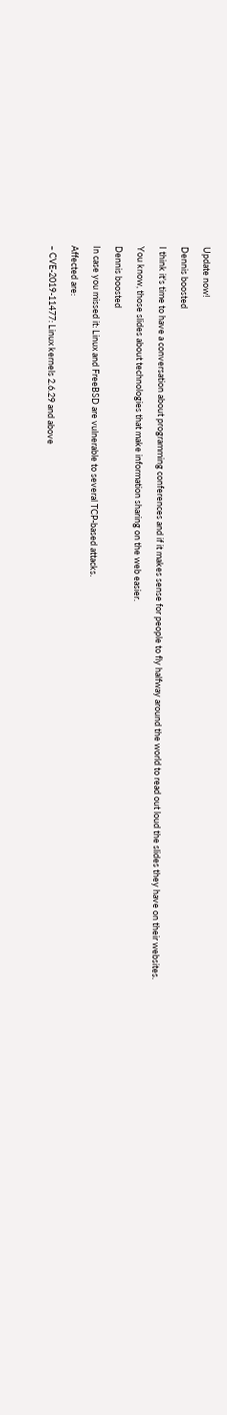Update now!

Dennis boosted

I think it's time to have a conversation about programming conferences and if it makes sense for people to fly halfway around the world to read out loud the slides they have on their websites.

You know, those slides about technologies that make information sharing on the web easier.

Dennis boosted

In case you missed it: Linux and FreeBSD are vulnerable to several TCP-based attacks.

Affected are:

– CVE-2019-11477: Linux kernels 2.6.29 and above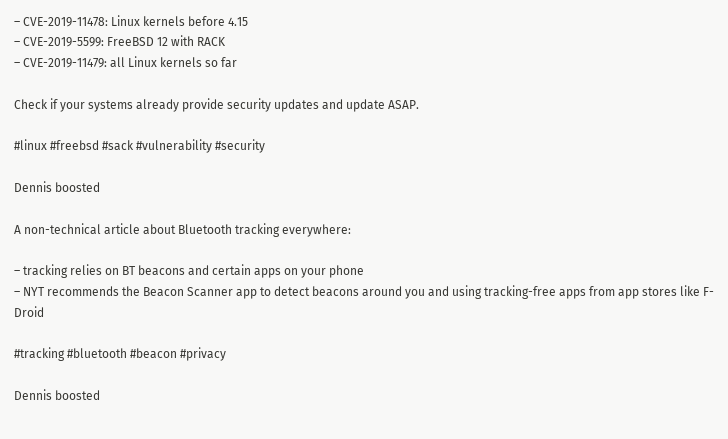– CVE-2019-11478: Linux kernels before 4.15
– CVE-2019-5599: FreeBSD 12 with RACK
– CVE-2019-11479: all Linux kernels so far

Check if your systems already provide security updates and update ASAP.

#linux #freebsd #sack #vulnerability #security

Dennis boosted

A non-technical article about Bluetooth tracking everywhere:

– tracking relies on BT beacons and certain apps on your phone
– NYT recommends the Beacon Scanner app to detect beacons around you and using tracking-free apps from app stores like F-Droid

#tracking #bluetooth #beacon #privacy

Dennis boosted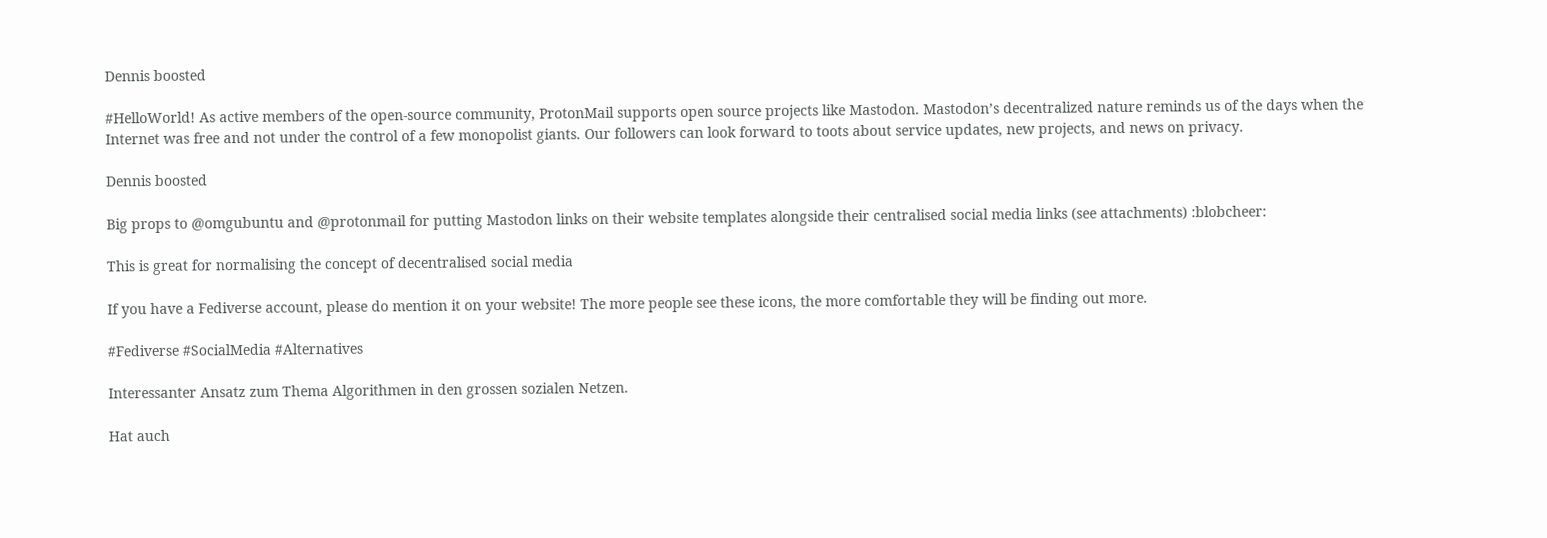Dennis boosted

#HelloWorld! As active members of the open-source community, ProtonMail supports open source projects like Mastodon. Mastodon’s decentralized nature reminds us of the days when the Internet was free and not under the control of a few monopolist giants. Our followers can look forward to toots about service updates, new projects, and news on privacy.

Dennis boosted

Big props to @omgubuntu and @protonmail for putting Mastodon links on their website templates alongside their centralised social media links (see attachments) :blobcheer:

This is great for normalising the concept of decentralised social media

If you have a Fediverse account, please do mention it on your website! The more people see these icons, the more comfortable they will be finding out more.

#Fediverse #SocialMedia #Alternatives

Interessanter Ansatz zum Thema Algorithmen in den grossen sozialen Netzen.

Hat auch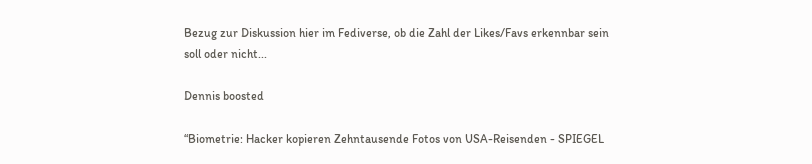Bezug zur Diskussion hier im Fediverse, ob die Zahl der Likes/Favs erkennbar sein soll oder nicht...

Dennis boosted

“Biometrie: Hacker kopieren Zehntausende Fotos von USA-Reisenden - SPIEGEL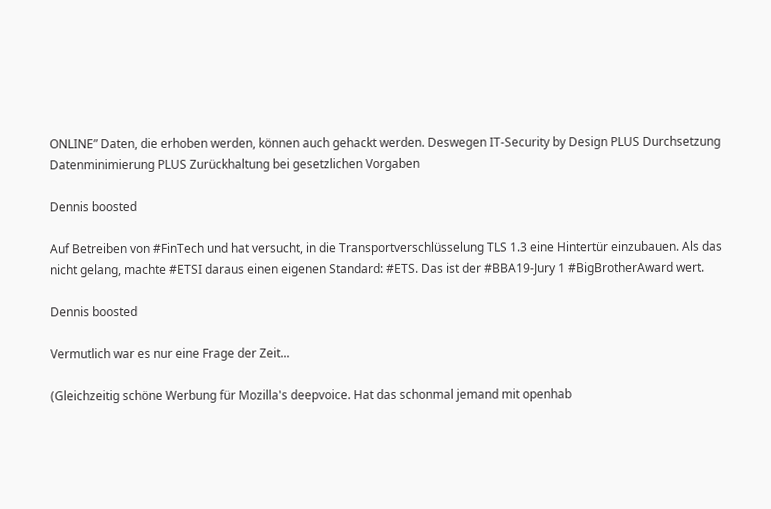ONLINE” Daten, die erhoben werden, können auch gehackt werden. Deswegen IT-Security by Design PLUS Durchsetzung Datenminimierung PLUS Zurückhaltung bei gesetzlichen Vorgaben

Dennis boosted

Auf Betreiben von #FinTech und hat versucht, in die Transportverschlüsselung TLS 1.3 eine Hintertür einzubauen. Als das nicht gelang, machte #ETSI daraus einen eigenen Standard: #ETS. Das ist der #BBA19-Jury 1 #BigBrotherAward wert.

Dennis boosted

Vermutlich war es nur eine Frage der Zeit...

(Gleichzeitig schöne Werbung für Mozilla's deepvoice. Hat das schonmal jemand mit openhab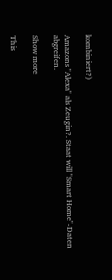kombiniert?)

Amazons "Alexa" als Zeugin?. Staat will "Smart Home"-Daten abgreifen.

Show more

This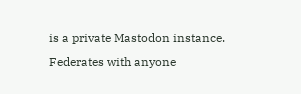is a private Mastodon instance. Federates with anyone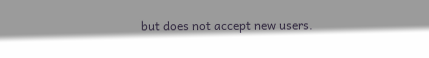but does not accept new users.